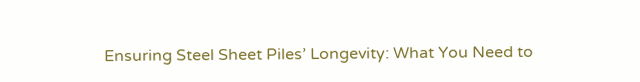Ensuring Steel Sheet Piles’ Longevity: What You Need to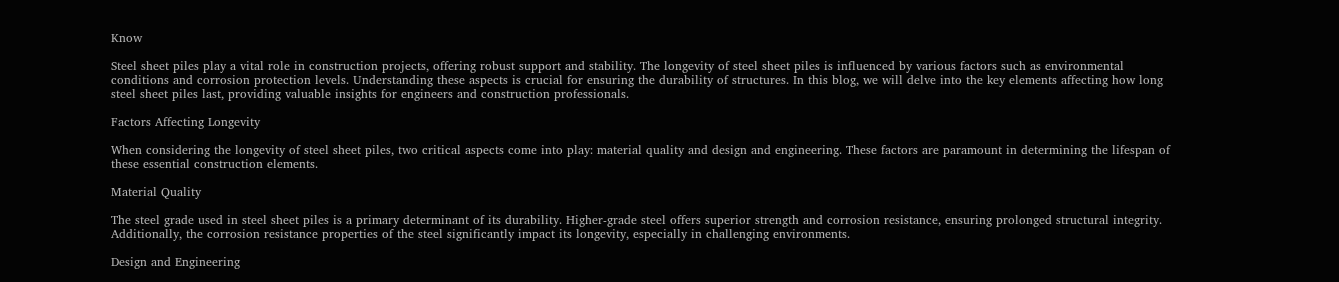Know

Steel sheet piles play a vital role in construction projects, offering robust support and stability. The longevity of steel sheet piles is influenced by various factors such as environmental conditions and corrosion protection levels. Understanding these aspects is crucial for ensuring the durability of structures. In this blog, we will delve into the key elements affecting how long steel sheet piles last, providing valuable insights for engineers and construction professionals.

Factors Affecting Longevity

When considering the longevity of steel sheet piles, two critical aspects come into play: material quality and design and engineering. These factors are paramount in determining the lifespan of these essential construction elements.

Material Quality

The steel grade used in steel sheet piles is a primary determinant of its durability. Higher-grade steel offers superior strength and corrosion resistance, ensuring prolonged structural integrity. Additionally, the corrosion resistance properties of the steel significantly impact its longevity, especially in challenging environments.

Design and Engineering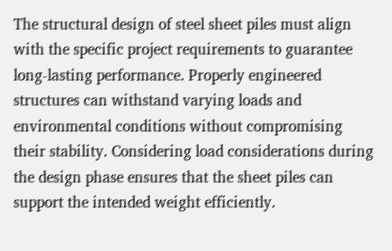The structural design of steel sheet piles must align with the specific project requirements to guarantee long-lasting performance. Properly engineered structures can withstand varying loads and environmental conditions without compromising their stability. Considering load considerations during the design phase ensures that the sheet piles can support the intended weight efficiently.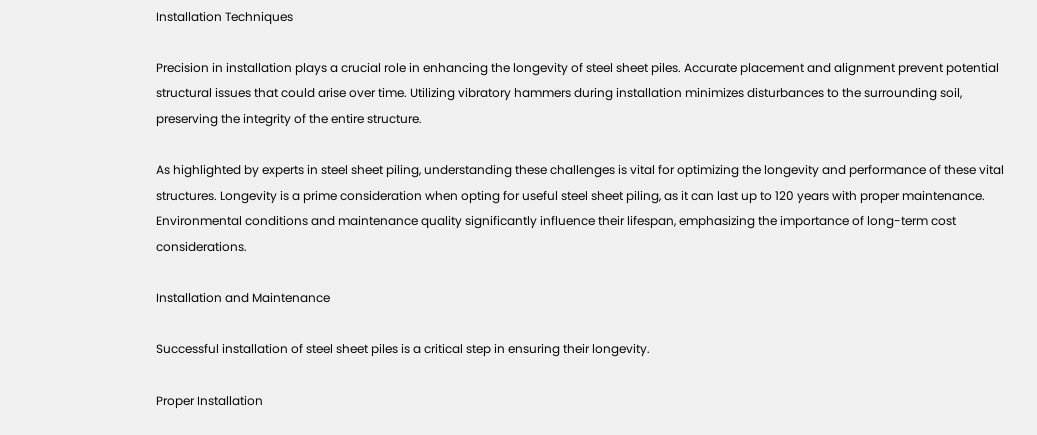Installation Techniques

Precision in installation plays a crucial role in enhancing the longevity of steel sheet piles. Accurate placement and alignment prevent potential structural issues that could arise over time. Utilizing vibratory hammers during installation minimizes disturbances to the surrounding soil, preserving the integrity of the entire structure.

As highlighted by experts in steel sheet piling, understanding these challenges is vital for optimizing the longevity and performance of these vital structures. Longevity is a prime consideration when opting for useful steel sheet piling, as it can last up to 120 years with proper maintenance. Environmental conditions and maintenance quality significantly influence their lifespan, emphasizing the importance of long-term cost considerations.

Installation and Maintenance

Successful installation of steel sheet piles is a critical step in ensuring their longevity.

Proper Installation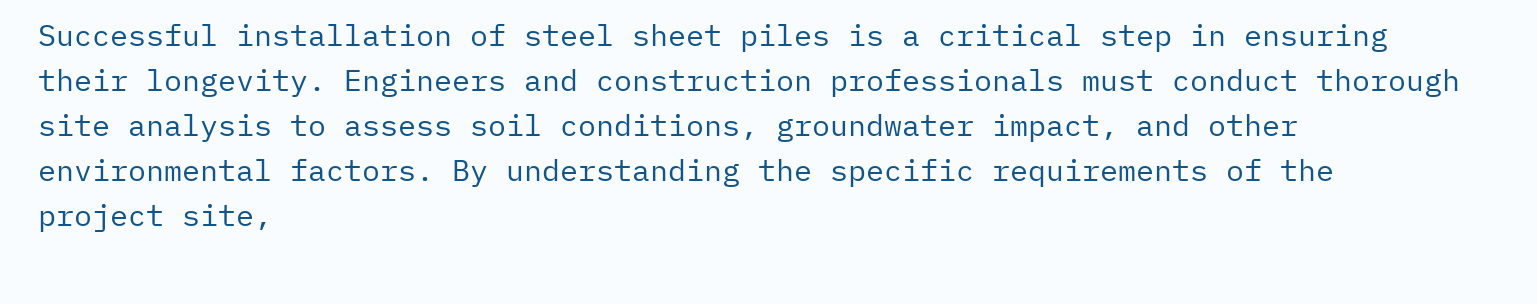Successful installation of steel sheet piles is a critical step in ensuring their longevity. Engineers and construction professionals must conduct thorough site analysis to assess soil conditions, groundwater impact, and other environmental factors. By understanding the specific requirements of the project site,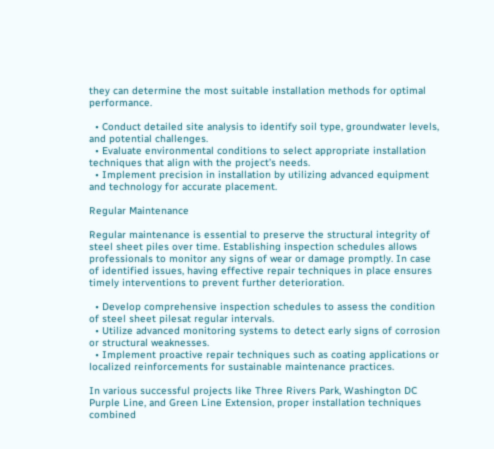they can determine the most suitable installation methods for optimal performance.

  • Conduct detailed site analysis to identify soil type, groundwater levels, and potential challenges.
  • Evaluate environmental conditions to select appropriate installation techniques that align with the project’s needs.
  • Implement precision in installation by utilizing advanced equipment and technology for accurate placement.

Regular Maintenance

Regular maintenance is essential to preserve the structural integrity of steel sheet piles over time. Establishing inspection schedules allows professionals to monitor any signs of wear or damage promptly. In case of identified issues, having effective repair techniques in place ensures timely interventions to prevent further deterioration.

  • Develop comprehensive inspection schedules to assess the condition of steel sheet pilesat regular intervals.
  • Utilize advanced monitoring systems to detect early signs of corrosion or structural weaknesses.
  • Implement proactive repair techniques such as coating applications or localized reinforcements for sustainable maintenance practices.

In various successful projects like Three Rivers Park, Washington DC Purple Line, and Green Line Extension, proper installation techniques combined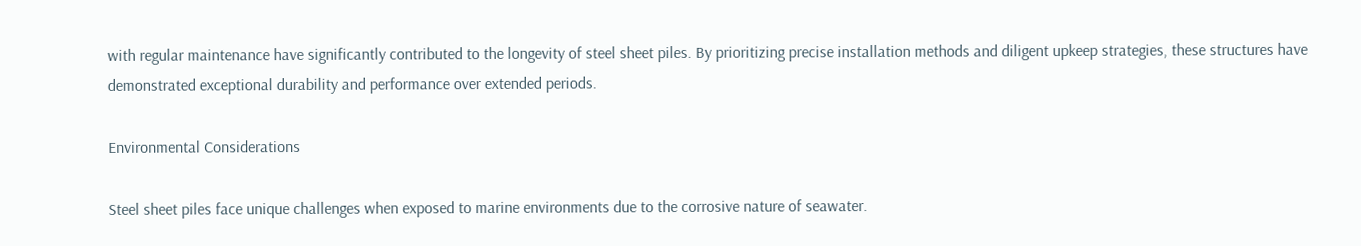with regular maintenance have significantly contributed to the longevity of steel sheet piles. By prioritizing precise installation methods and diligent upkeep strategies, these structures have demonstrated exceptional durability and performance over extended periods.

Environmental Considerations

Steel sheet piles face unique challenges when exposed to marine environments due to the corrosive nature of seawater.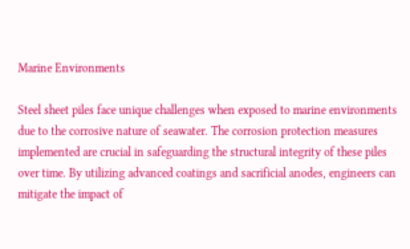Marine Environments

Steel sheet piles face unique challenges when exposed to marine environments due to the corrosive nature of seawater. The corrosion protection measures implemented are crucial in safeguarding the structural integrity of these piles over time. By utilizing advanced coatings and sacrificial anodes, engineers can mitigate the impact of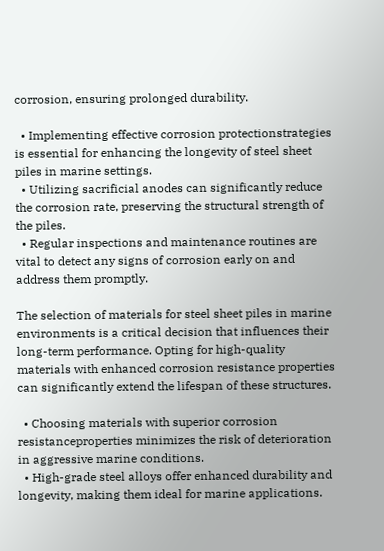corrosion, ensuring prolonged durability.

  • Implementing effective corrosion protectionstrategies is essential for enhancing the longevity of steel sheet piles in marine settings.
  • Utilizing sacrificial anodes can significantly reduce the corrosion rate, preserving the structural strength of the piles.
  • Regular inspections and maintenance routines are vital to detect any signs of corrosion early on and address them promptly.

The selection of materials for steel sheet piles in marine environments is a critical decision that influences their long-term performance. Opting for high-quality materials with enhanced corrosion resistance properties can significantly extend the lifespan of these structures.

  • Choosing materials with superior corrosion resistanceproperties minimizes the risk of deterioration in aggressive marine conditions.
  • High-grade steel alloys offer enhanced durability and longevity, making them ideal for marine applications.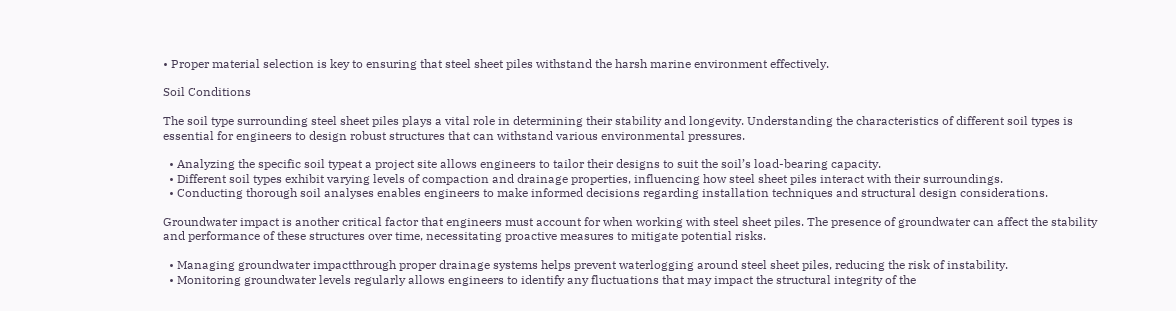• Proper material selection is key to ensuring that steel sheet piles withstand the harsh marine environment effectively.

Soil Conditions

The soil type surrounding steel sheet piles plays a vital role in determining their stability and longevity. Understanding the characteristics of different soil types is essential for engineers to design robust structures that can withstand various environmental pressures.

  • Analyzing the specific soil typeat a project site allows engineers to tailor their designs to suit the soil’s load-bearing capacity.
  • Different soil types exhibit varying levels of compaction and drainage properties, influencing how steel sheet piles interact with their surroundings.
  • Conducting thorough soil analyses enables engineers to make informed decisions regarding installation techniques and structural design considerations.

Groundwater impact is another critical factor that engineers must account for when working with steel sheet piles. The presence of groundwater can affect the stability and performance of these structures over time, necessitating proactive measures to mitigate potential risks.

  • Managing groundwater impactthrough proper drainage systems helps prevent waterlogging around steel sheet piles, reducing the risk of instability.
  • Monitoring groundwater levels regularly allows engineers to identify any fluctuations that may impact the structural integrity of the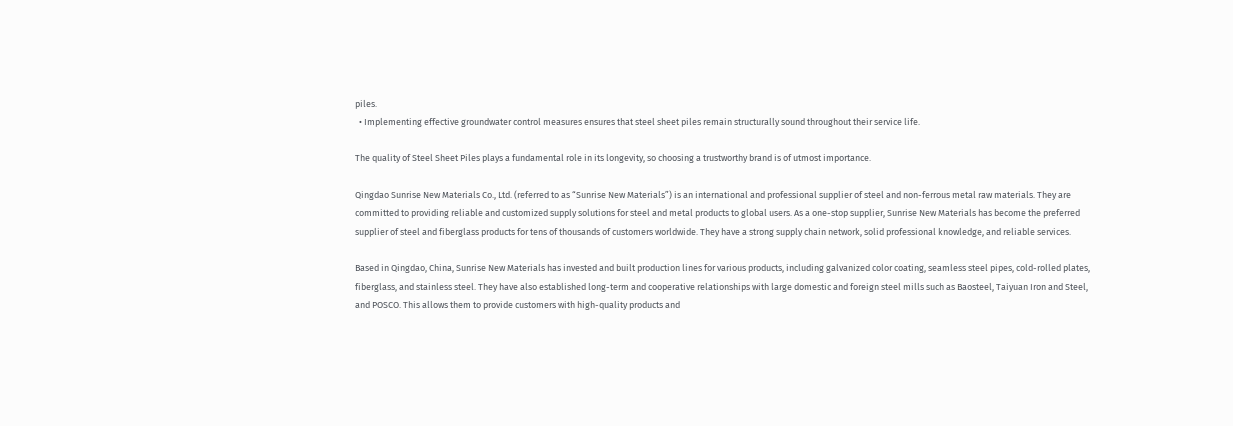piles.
  • Implementing effective groundwater control measures ensures that steel sheet piles remain structurally sound throughout their service life.

The quality of Steel Sheet Piles plays a fundamental role in its longevity, so choosing a trustworthy brand is of utmost importance.

Qingdao Sunrise New Materials Co., Ltd. (referred to as “Sunrise New Materials”) is an international and professional supplier of steel and non-ferrous metal raw materials. They are committed to providing reliable and customized supply solutions for steel and metal products to global users. As a one-stop supplier, Sunrise New Materials has become the preferred supplier of steel and fiberglass products for tens of thousands of customers worldwide. They have a strong supply chain network, solid professional knowledge, and reliable services.

Based in Qingdao, China, Sunrise New Materials has invested and built production lines for various products, including galvanized color coating, seamless steel pipes, cold-rolled plates, fiberglass, and stainless steel. They have also established long-term and cooperative relationships with large domestic and foreign steel mills such as Baosteel, Taiyuan Iron and Steel, and POSCO. This allows them to provide customers with high-quality products and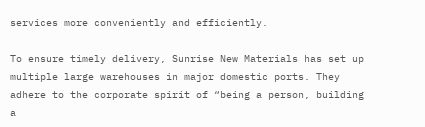services more conveniently and efficiently.

To ensure timely delivery, Sunrise New Materials has set up multiple large warehouses in major domestic ports. They adhere to the corporate spirit of “being a person, building a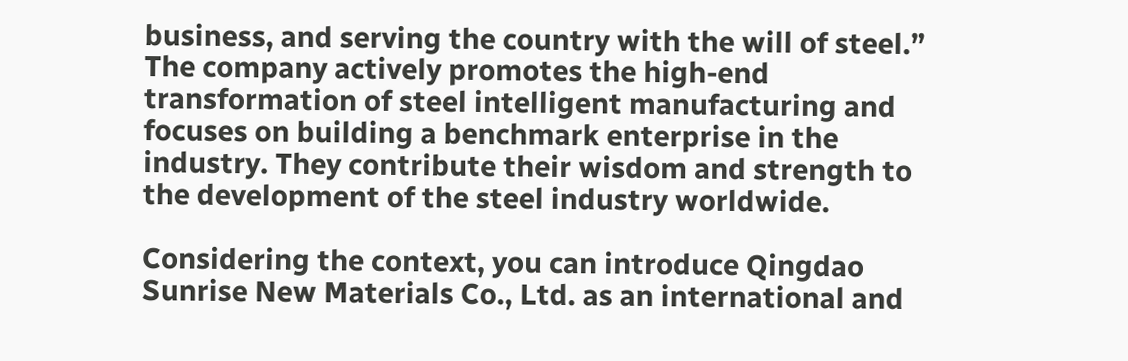business, and serving the country with the will of steel.” The company actively promotes the high-end transformation of steel intelligent manufacturing and focuses on building a benchmark enterprise in the industry. They contribute their wisdom and strength to the development of the steel industry worldwide.

Considering the context, you can introduce Qingdao Sunrise New Materials Co., Ltd. as an international and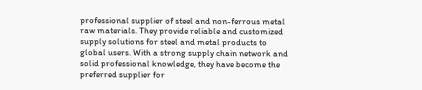professional supplier of steel and non-ferrous metal raw materials. They provide reliable and customized supply solutions for steel and metal products to global users. With a strong supply chain network and solid professional knowledge, they have become the preferred supplier for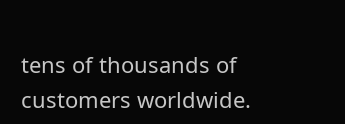tens of thousands of customers worldwide.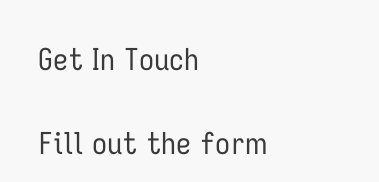Get In Touch

Fill out the form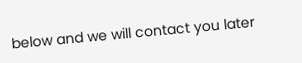below and we will contact you later